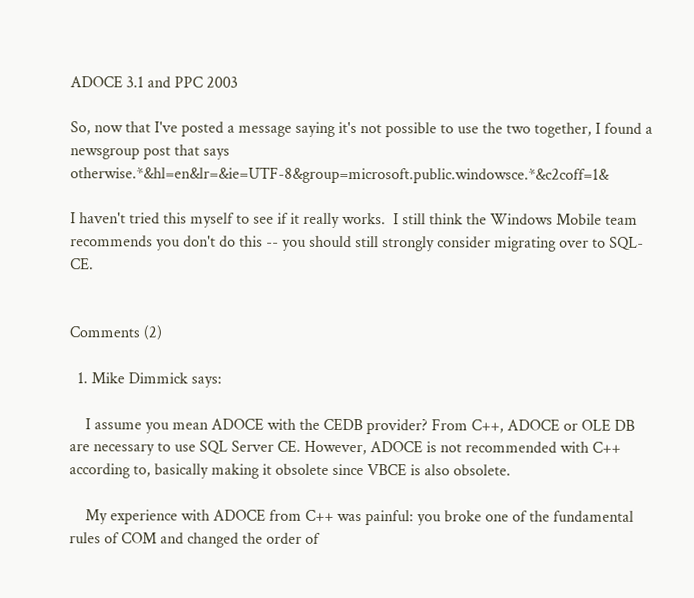ADOCE 3.1 and PPC 2003

So, now that I've posted a message saying it's not possible to use the two together, I found a newsgroup post that says otherwise.*&hl=en&lr=&ie=UTF-8&group=microsoft.public.windowsce.*&c2coff=1&

I haven't tried this myself to see if it really works.  I still think the Windows Mobile team recommends you don't do this -- you should still strongly consider migrating over to SQL-CE.


Comments (2)

  1. Mike Dimmick says:

    I assume you mean ADOCE with the CEDB provider? From C++, ADOCE or OLE DB are necessary to use SQL Server CE. However, ADOCE is not recommended with C++ according to, basically making it obsolete since VBCE is also obsolete.

    My experience with ADOCE from C++ was painful: you broke one of the fundamental rules of COM and changed the order of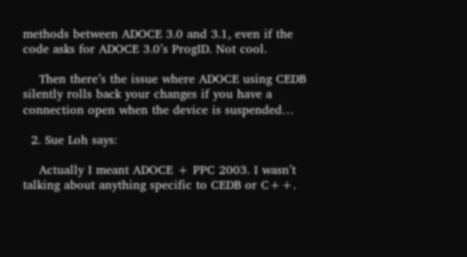methods between ADOCE 3.0 and 3.1, even if the code asks for ADOCE 3.0’s ProgID. Not cool.

    Then there’s the issue where ADOCE using CEDB silently rolls back your changes if you have a connection open when the device is suspended…

  2. Sue Loh says:

    Actually I meant ADOCE + PPC 2003. I wasn’t talking about anything specific to CEDB or C++.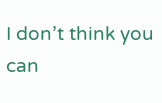I don’t think you can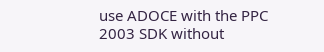use ADOCE with the PPC 2003 SDK without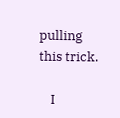pulling this trick.

    I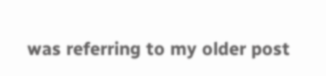was referring to my older post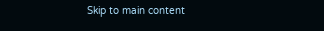Skip to main content